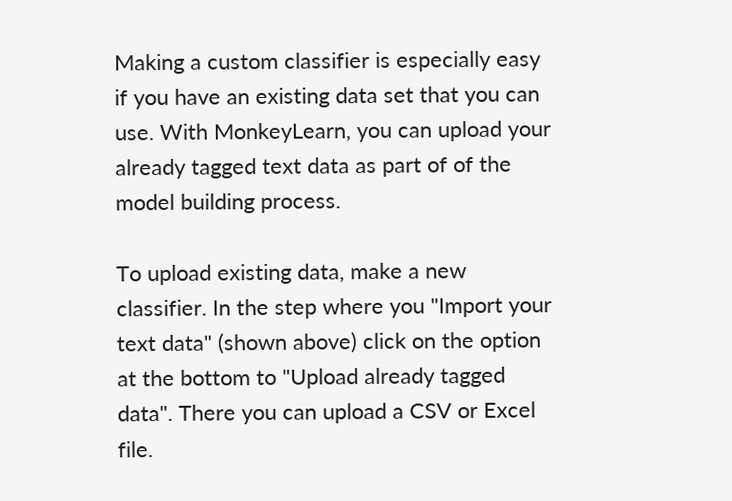Making a custom classifier is especially easy if you have an existing data set that you can use. With MonkeyLearn, you can upload your already tagged text data as part of of the model building process.

To upload existing data, make a new classifier. In the step where you "Import your text data" (shown above) click on the option at the bottom to "Upload already tagged data". There you can upload a CSV or Excel file.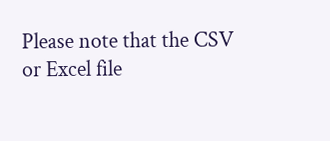Please note that the CSV or Excel file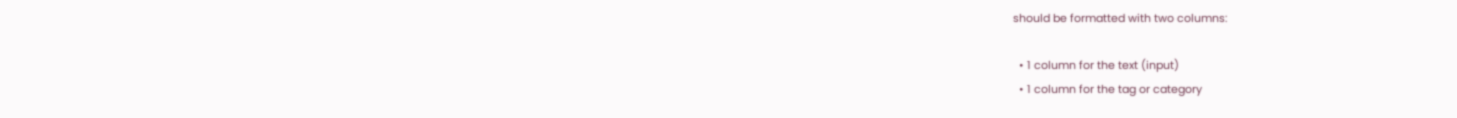should be formatted with two columns:

  • 1 column for the text (input)
  • 1 column for the tag or category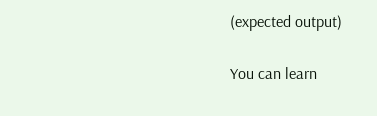(expected output)

You can learn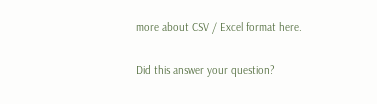more about CSV / Excel format here.

Did this answer your question?